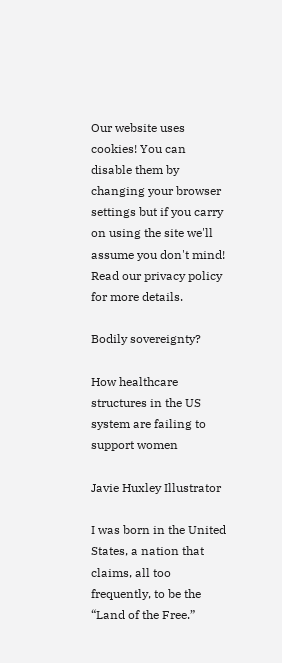Our website uses cookies! You can disable them by changing your browser settings but if you carry on using the site we'll assume you don't mind! Read our privacy policy for more details.

Bodily sovereignty?

How healthcare structures in the US system are failing to support women

Javie Huxley Illustrator

I was born in the United States, a nation that claims, all too frequently, to be the “Land of the Free.”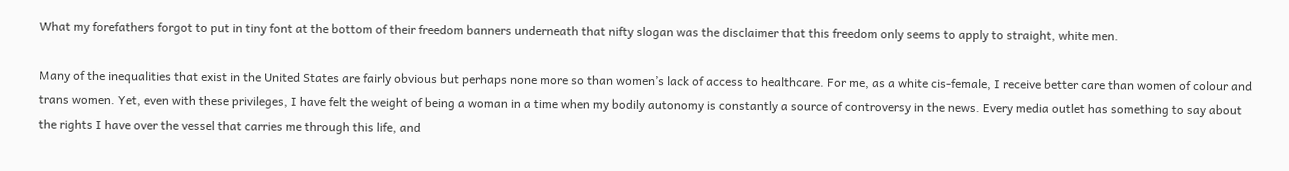What my forefathers forgot to put in tiny font at the bottom of their freedom banners underneath that nifty slogan was the disclaimer that this freedom only seems to apply to straight, white men.

Many of the inequalities that exist in the United States are fairly obvious but perhaps none more so than women’s lack of access to healthcare. For me, as a white cis-female, I receive better care than women of colour and trans women. Yet, even with these privileges, I have felt the weight of being a woman in a time when my bodily autonomy is constantly a source of controversy in the news. Every media outlet has something to say about the rights I have over the vessel that carries me through this life, and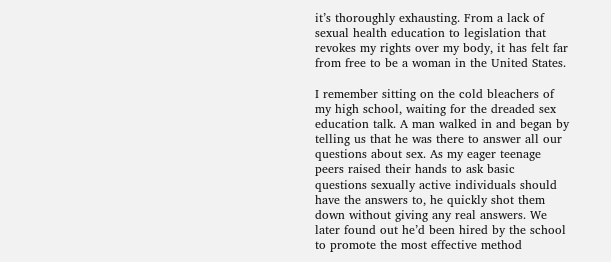it’s thoroughly exhausting. From a lack of sexual health education to legislation that revokes my rights over my body, it has felt far from free to be a woman in the United States.

I remember sitting on the cold bleachers of my high school, waiting for the dreaded sex education talk. A man walked in and began by telling us that he was there to answer all our questions about sex. As my eager teenage peers raised their hands to ask basic questions sexually active individuals should have the answers to, he quickly shot them down without giving any real answers. We later found out he’d been hired by the school to promote the most effective method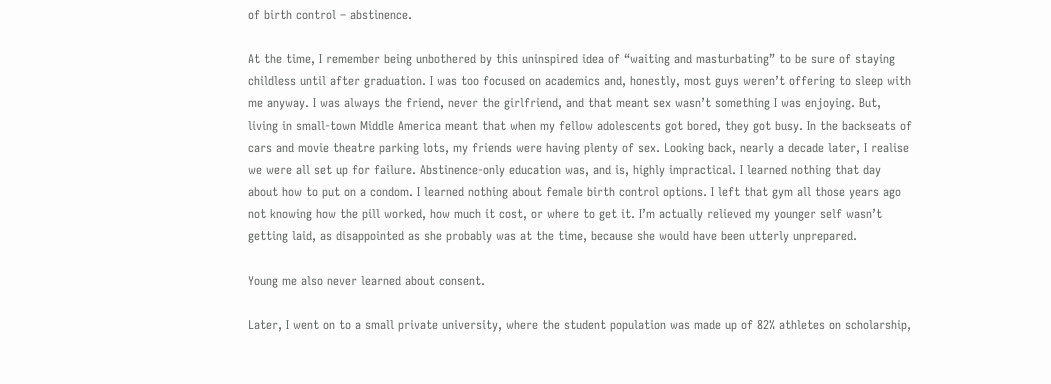of birth control – abstinence.

At the time, I remember being unbothered by this uninspired idea of “waiting and masturbating” to be sure of staying childless until after graduation. I was too focused on academics and, honestly, most guys weren’t offering to sleep with me anyway. I was always the friend, never the girlfriend, and that meant sex wasn’t something I was enjoying. But, living in small-town Middle America meant that when my fellow adolescents got bored, they got busy. In the backseats of cars and movie theatre parking lots, my friends were having plenty of sex. Looking back, nearly a decade later, I realise we were all set up for failure. Abstinence-only education was, and is, highly impractical. I learned nothing that day about how to put on a condom. I learned nothing about female birth control options. I left that gym all those years ago not knowing how the pill worked, how much it cost, or where to get it. I’m actually relieved my younger self wasn’t getting laid, as disappointed as she probably was at the time, because she would have been utterly unprepared.

Young me also never learned about consent.

Later, I went on to a small private university, where the student population was made up of 82% athletes on scholarship,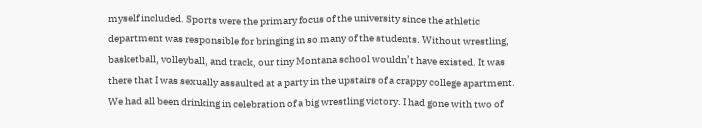myself included. Sports were the primary focus of the university since the athletic department was responsible for bringing in so many of the students. Without wrestling, basketball, volleyball, and track, our tiny Montana school wouldn’t have existed. It was there that I was sexually assaulted at a party in the upstairs of a crappy college apartment. We had all been drinking in celebration of a big wrestling victory. I had gone with two of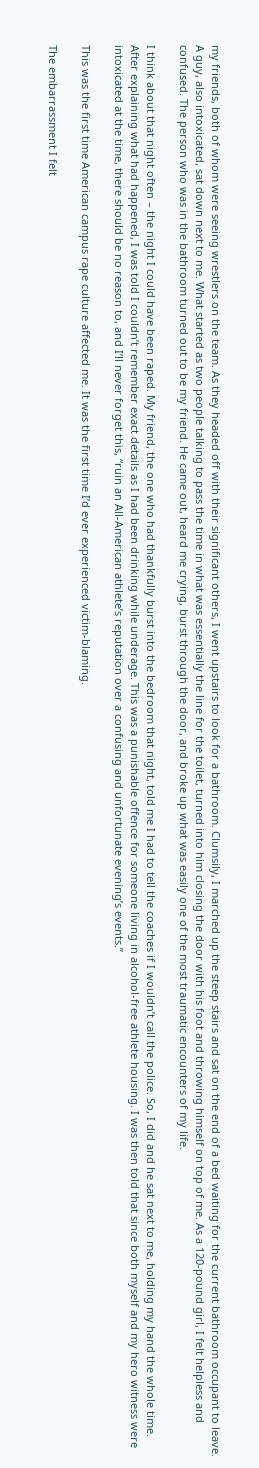my friends, both of whom were seeing wrestlers on the team. As they headed off with their significant others, I went upstairs to look for a bathroom. Clumsily, I marched up the steep stairs and sat on the end of a bed waiting for the current bathroom occupant to leave. A guy, also intoxicated, sat down next to me. What started as two people talking to pass the time in what was essentially the line for the toilet, turned into him closing the door with his foot and throwing himself on top of me. As a 120-pound girl, I felt helpless and confused. The person who was in the bathroom turned out to be my friend. He came out, heard me crying, burst through the door, and broke up what was easily one of the most traumatic encounters of my life.

I think about that night often – the night I could have been raped. My friend, the one who had thankfully burst into the bedroom that night, told me I had to tell the coaches if I wouldn’t call the police. So, I did and he sat next to me, holding my hand the whole time. After explaining what had happened, I was told I couldn’t remember exact details as I had been drinking while underage. This was a punishable offence for someone living in alcohol-free athlete housing. I was then told that since both myself and my hero witness were intoxicated at the time, there should be no reason to, and I’ll never forget this, “ruin an All-American athlete’s reputation over a confusing and unfortunate evening’s events.”

This was the first time American campus rape culture affected me. It was the first time I’d ever experienced victim-blaming.

The embarrassment I felt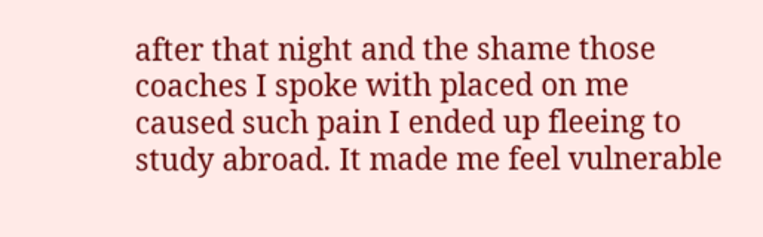after that night and the shame those coaches I spoke with placed on me caused such pain I ended up fleeing to study abroad. It made me feel vulnerable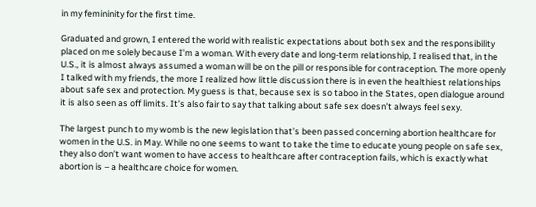in my femininity for the first time.

Graduated and grown, I entered the world with realistic expectations about both sex and the responsibility placed on me solely because I’m a woman. With every date and long-term relationship, I realised that, in the U.S., it is almost always assumed a woman will be on the pill or responsible for contraception. The more openly I talked with my friends, the more I realized how little discussion there is in even the healthiest relationships about safe sex and protection. My guess is that, because sex is so taboo in the States, open dialogue around it is also seen as off limits. It’s also fair to say that talking about safe sex doesn’t always feel sexy.

The largest punch to my womb is the new legislation that’s been passed concerning abortion healthcare for women in the U.S. in May. While no one seems to want to take the time to educate young people on safe sex, they also don’t want women to have access to healthcare after contraception fails, which is exactly what abortion is – a healthcare choice for women.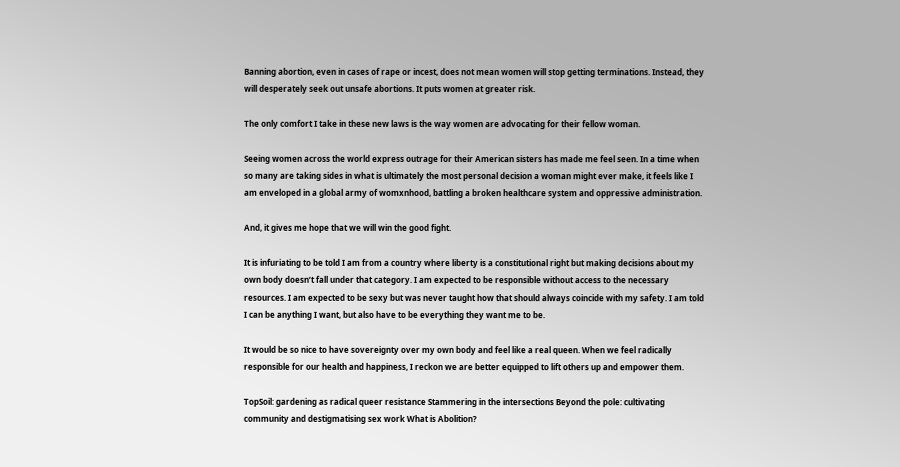Banning abortion, even in cases of rape or incest, does not mean women will stop getting terminations. Instead, they will desperately seek out unsafe abortions. It puts women at greater risk.

The only comfort I take in these new laws is the way women are advocating for their fellow woman.

Seeing women across the world express outrage for their American sisters has made me feel seen. In a time when so many are taking sides in what is ultimately the most personal decision a woman might ever make, it feels like I am enveloped in a global army of womxnhood, battling a broken healthcare system and oppressive administration.

And, it gives me hope that we will win the good fight.

It is infuriating to be told I am from a country where liberty is a constitutional right but making decisions about my own body doesn’t fall under that category. I am expected to be responsible without access to the necessary resources. I am expected to be sexy but was never taught how that should always coincide with my safety. I am told I can be anything I want, but also have to be everything they want me to be.

It would be so nice to have sovereignty over my own body and feel like a real queen. When we feel radically responsible for our health and happiness, I reckon we are better equipped to lift others up and empower them.

TopSoil: gardening as radical queer resistance Stammering in the intersections Beyond the pole: cultivating community and destigmatising sex work What is Abolition?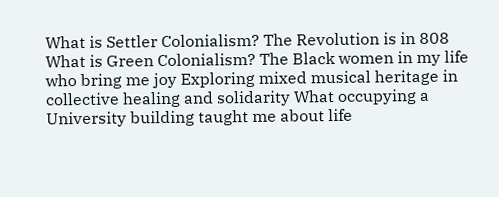What is Settler Colonialism? The Revolution is in 808 What is Green Colonialism? The Black women in my life who bring me joy Exploring mixed musical heritage in collective healing and solidarity What occupying a University building taught me about life